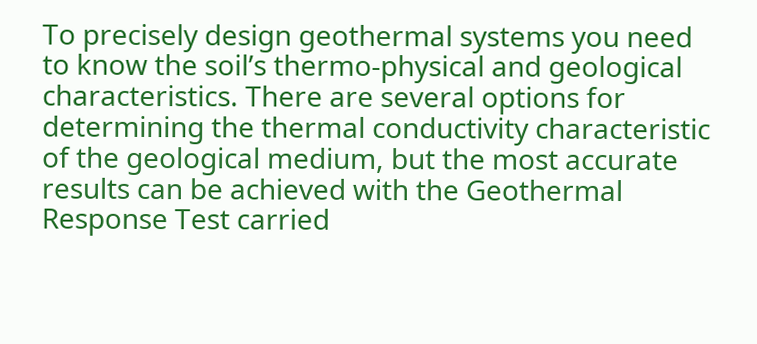To precisely design geothermal systems you need to know the soil’s thermo-physical and geological characteristics. There are several options for determining the thermal conductivity characteristic of the geological medium, but the most accurate results can be achieved with the Geothermal Response Test carried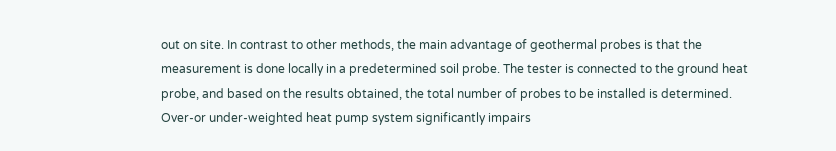out on site. In contrast to other methods, the main advantage of geothermal probes is that the measurement is done locally in a predetermined soil probe. The tester is connected to the ground heat probe, and based on the results obtained, the total number of probes to be installed is determined. Over-or under-weighted heat pump system significantly impairs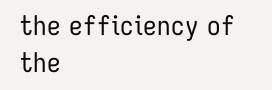the efficiency of the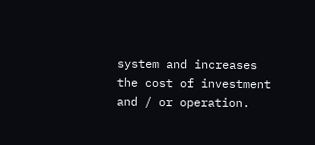system and increases the cost of investment and / or operation.